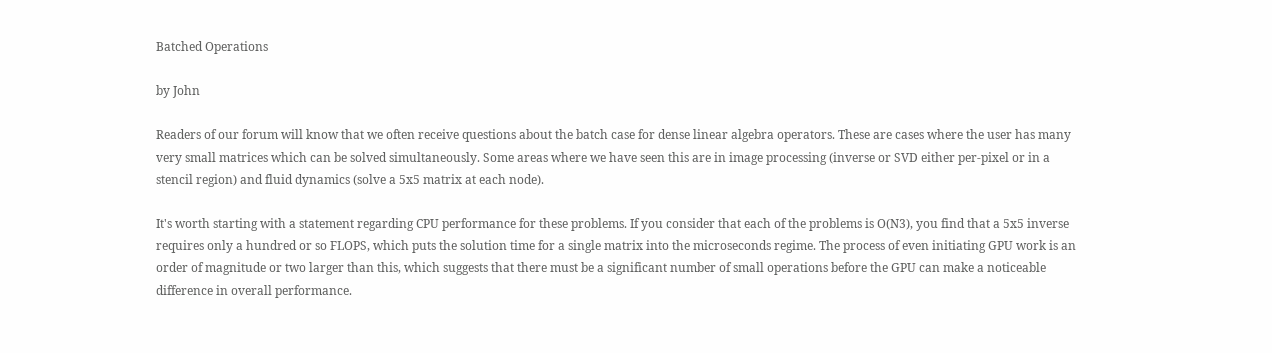Batched Operations

by John

Readers of our forum will know that we often receive questions about the batch case for dense linear algebra operators. These are cases where the user has many very small matrices which can be solved simultaneously. Some areas where we have seen this are in image processing (inverse or SVD either per-pixel or in a stencil region) and fluid dynamics (solve a 5x5 matrix at each node).

It's worth starting with a statement regarding CPU performance for these problems. If you consider that each of the problems is O(N3), you find that a 5x5 inverse requires only a hundred or so FLOPS, which puts the solution time for a single matrix into the microseconds regime. The process of even initiating GPU work is an order of magnitude or two larger than this, which suggests that there must be a significant number of small operations before the GPU can make a noticeable difference in overall performance.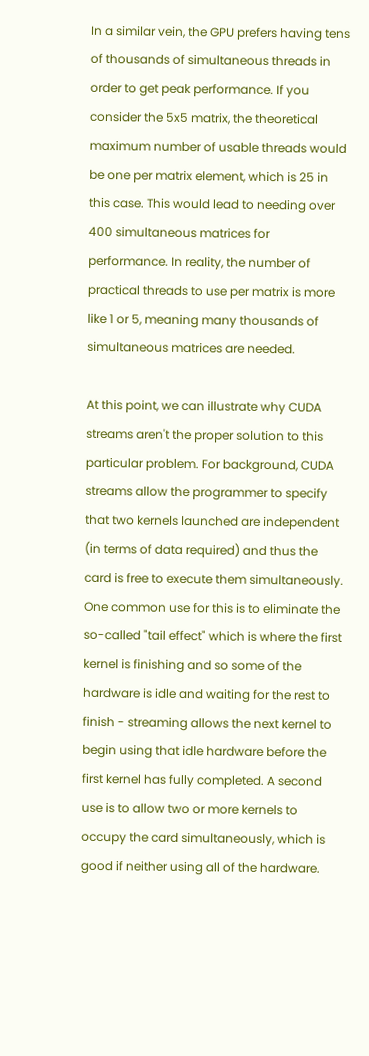In a similar vein, the GPU prefers having tens of thousands of simultaneous threads in order to get peak performance. If you consider the 5x5 matrix, the theoretical maximum number of usable threads would be one per matrix element, which is 25 in this case. This would lead to needing over 400 simultaneous matrices for performance. In reality, the number of practical threads to use per matrix is more like 1 or 5, meaning many thousands of simultaneous matrices are needed.

At this point, we can illustrate why CUDA streams aren't the proper solution to this particular problem. For background, CUDA streams allow the programmer to specify that two kernels launched are independent (in terms of data required) and thus the card is free to execute them simultaneously. One common use for this is to eliminate the so-called "tail effect" which is where the first kernel is finishing and so some of the hardware is idle and waiting for the rest to finish - streaming allows the next kernel to begin using that idle hardware before the first kernel has fully completed. A second use is to allow two or more kernels to occupy the card simultaneously, which is good if neither using all of the hardware.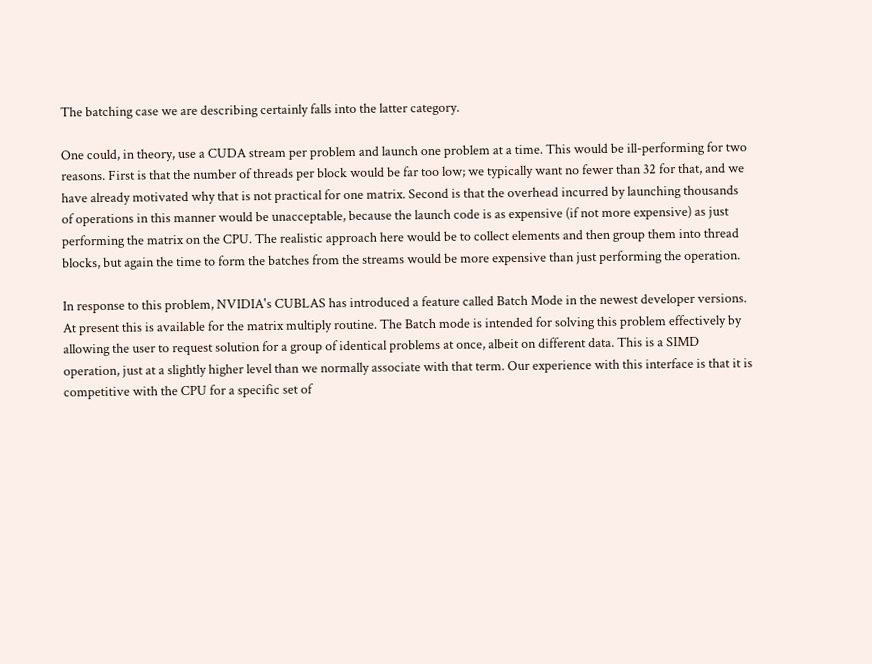The batching case we are describing certainly falls into the latter category.

One could, in theory, use a CUDA stream per problem and launch one problem at a time. This would be ill-performing for two reasons. First is that the number of threads per block would be far too low; we typically want no fewer than 32 for that, and we have already motivated why that is not practical for one matrix. Second is that the overhead incurred by launching thousands of operations in this manner would be unacceptable, because the launch code is as expensive (if not more expensive) as just performing the matrix on the CPU. The realistic approach here would be to collect elements and then group them into thread blocks, but again the time to form the batches from the streams would be more expensive than just performing the operation.

In response to this problem, NVIDIA's CUBLAS has introduced a feature called Batch Mode in the newest developer versions. At present this is available for the matrix multiply routine. The Batch mode is intended for solving this problem effectively by allowing the user to request solution for a group of identical problems at once, albeit on different data. This is a SIMD operation, just at a slightly higher level than we normally associate with that term. Our experience with this interface is that it is competitive with the CPU for a specific set of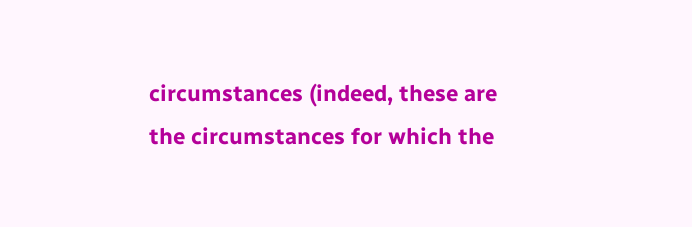circumstances (indeed, these are the circumstances for which the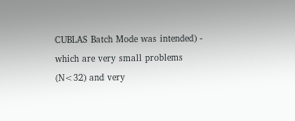CUBLAS Batch Mode was intended) - which are very small problems (N<32) and very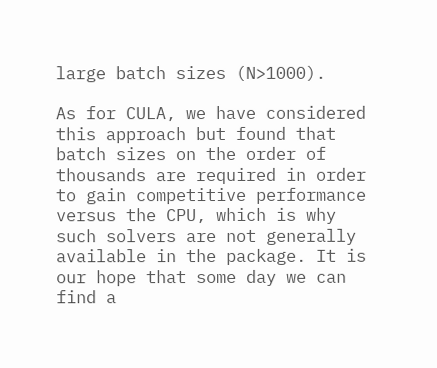large batch sizes (N>1000).

As for CULA, we have considered this approach but found that batch sizes on the order of thousands are required in order to gain competitive performance versus the CPU, which is why such solvers are not generally available in the package. It is our hope that some day we can find a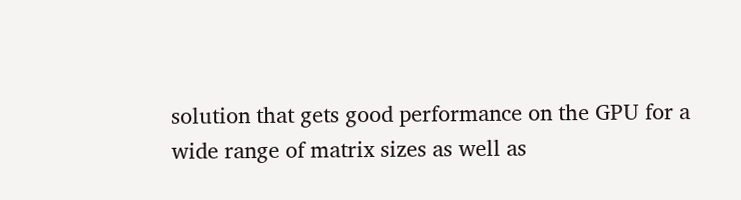solution that gets good performance on the GPU for a wide range of matrix sizes as well as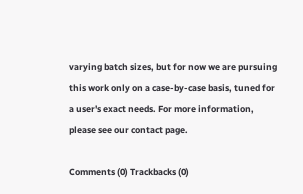varying batch sizes, but for now we are pursuing this work only on a case-by-case basis, tuned for a user's exact needs. For more information, please see our contact page.

Comments (0) Trackbacks (0)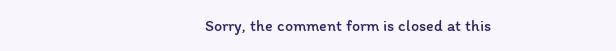Sorry, the comment form is closed at this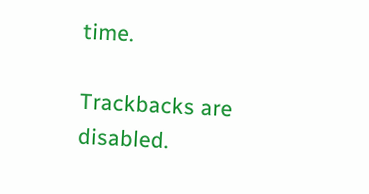time.

Trackbacks are disabled.